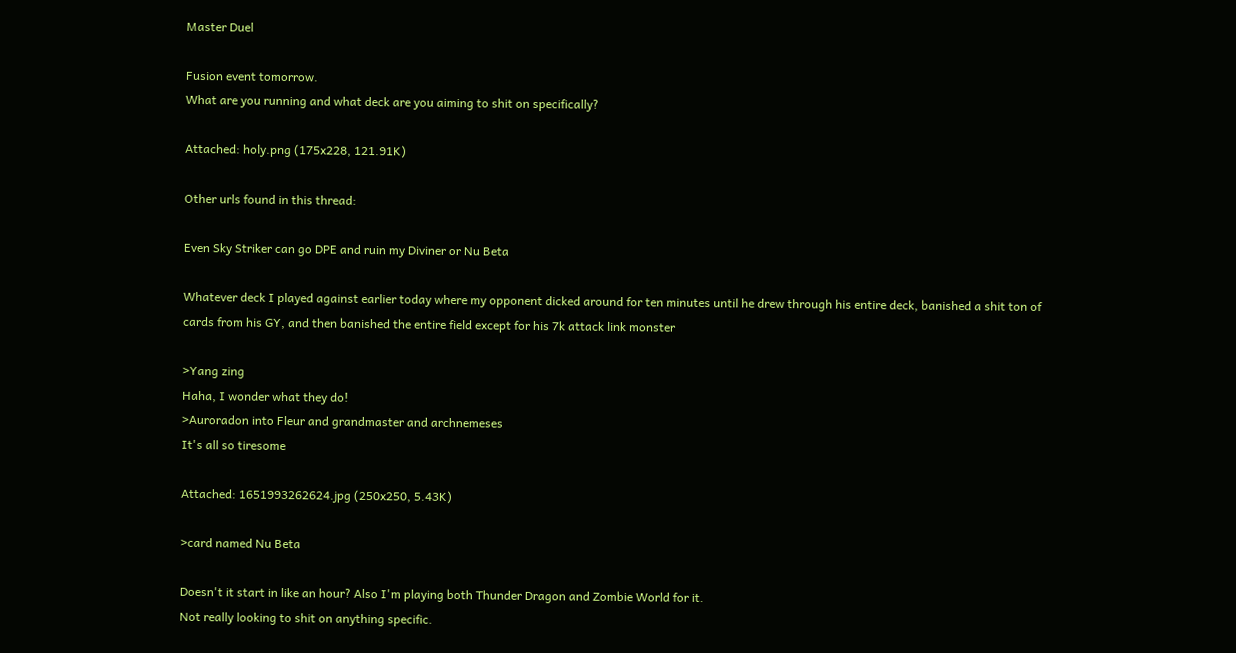Master Duel

Fusion event tomorrow.
What are you running and what deck are you aiming to shit on specifically?

Attached: holy.png (175x228, 121.91K)

Other urls found in this thread:

Even Sky Striker can go DPE and ruin my Diviner or Nu Beta

Whatever deck I played against earlier today where my opponent dicked around for ten minutes until he drew through his entire deck, banished a shit ton of cards from his GY, and then banished the entire field except for his 7k attack link monster

>Yang zing
Haha, I wonder what they do!
>Auroradon into Fleur and grandmaster and archnemeses
It's all so tiresome

Attached: 1651993262624.jpg (250x250, 5.43K)

>card named Nu Beta

Doesn't it start in like an hour? Also I'm playing both Thunder Dragon and Zombie World for it.
Not really looking to shit on anything specific.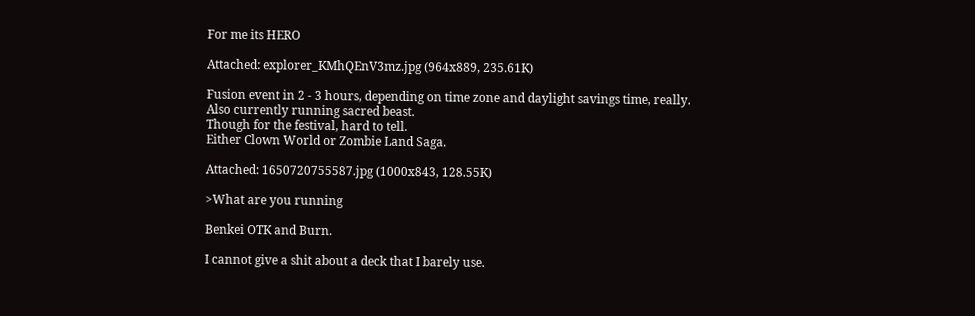For me its HERO

Attached: explorer_KMhQEnV3mz.jpg (964x889, 235.61K)

Fusion event in 2 - 3 hours, depending on time zone and daylight savings time, really.
Also currently running sacred beast.
Though for the festival, hard to tell.
Either Clown World or Zombie Land Saga.

Attached: 1650720755587.jpg (1000x843, 128.55K)

>What are you running

Benkei OTK and Burn.

I cannot give a shit about a deck that I barely use.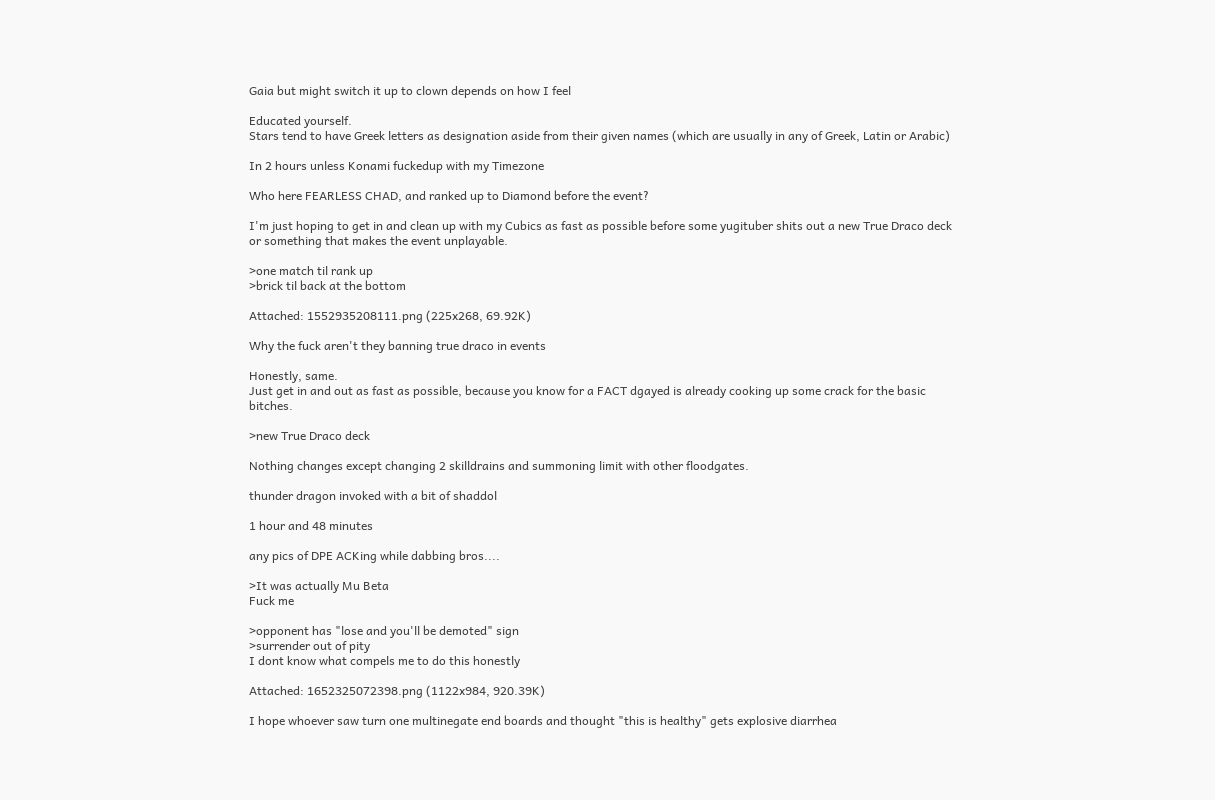Gaia but might switch it up to clown depends on how I feel

Educated yourself.
Stars tend to have Greek letters as designation aside from their given names (which are usually in any of Greek, Latin or Arabic)

In 2 hours unless Konami fuckedup with my Timezone

Who here FEARLESS CHAD, and ranked up to Diamond before the event?

I'm just hoping to get in and clean up with my Cubics as fast as possible before some yugituber shits out a new True Draco deck or something that makes the event unplayable.

>one match til rank up
>brick til back at the bottom

Attached: 1552935208111.png (225x268, 69.92K)

Why the fuck aren't they banning true draco in events

Honestly, same.
Just get in and out as fast as possible, because you know for a FACT dgayed is already cooking up some crack for the basic bitches.

>new True Draco deck

Nothing changes except changing 2 skilldrains and summoning limit with other floodgates.

thunder dragon invoked with a bit of shaddol

1 hour and 48 minutes

any pics of DPE ACKing while dabbing bros....

>It was actually Mu Beta
Fuck me

>opponent has "lose and you'll be demoted" sign
>surrender out of pity
I dont know what compels me to do this honestly

Attached: 1652325072398.png (1122x984, 920.39K)

I hope whoever saw turn one multinegate end boards and thought "this is healthy" gets explosive diarrhea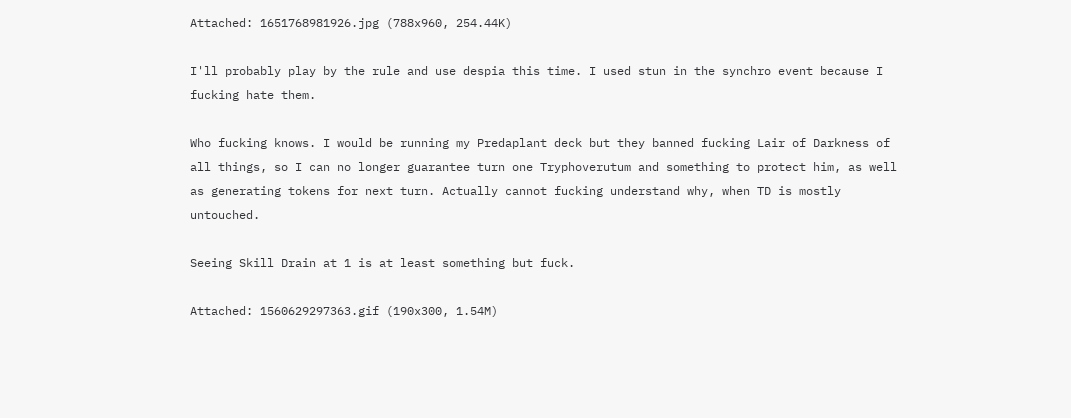Attached: 1651768981926.jpg (788x960, 254.44K)

I'll probably play by the rule and use despia this time. I used stun in the synchro event because I fucking hate them.

Who fucking knows. I would be running my Predaplant deck but they banned fucking Lair of Darkness of all things, so I can no longer guarantee turn one Tryphoverutum and something to protect him, as well as generating tokens for next turn. Actually cannot fucking understand why, when TD is mostly untouched.

Seeing Skill Drain at 1 is at least something but fuck.

Attached: 1560629297363.gif (190x300, 1.54M)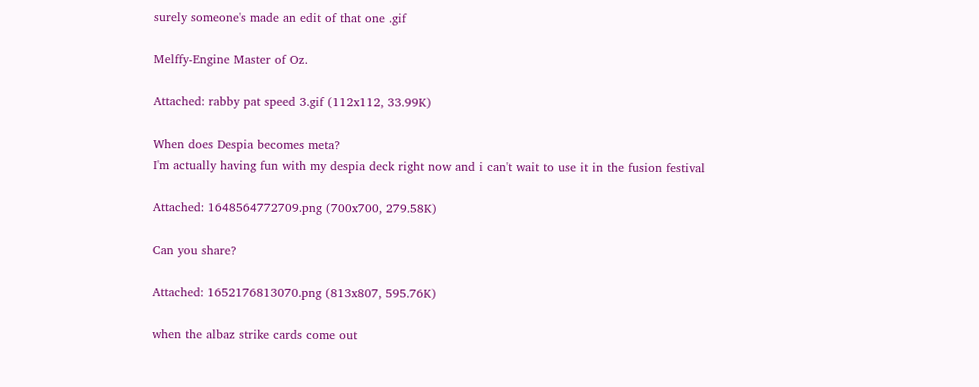surely someone's made an edit of that one .gif

Melffy-Engine Master of Oz.

Attached: rabby pat speed 3.gif (112x112, 33.99K)

When does Despia becomes meta?
I'm actually having fun with my despia deck right now and i can't wait to use it in the fusion festival

Attached: 1648564772709.png (700x700, 279.58K)

Can you share?

Attached: 1652176813070.png (813x807, 595.76K)

when the albaz strike cards come out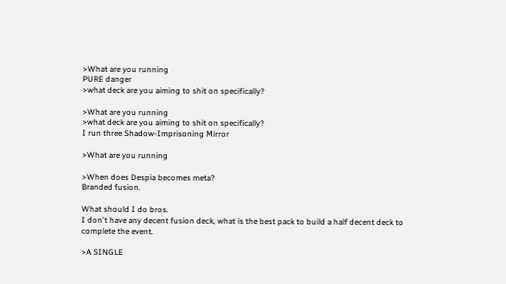>What are you running
PURE danger
>what deck are you aiming to shit on specifically?

>What are you running
>what deck are you aiming to shit on specifically?
I run three Shadow-Imprisoning Mirror

>What are you running

>When does Despia becomes meta?
Branded fusion.

What should I do bros.
I don't have any decent fusion deck, what is the best pack to build a half decent deck to complete the event.

>A SINGLE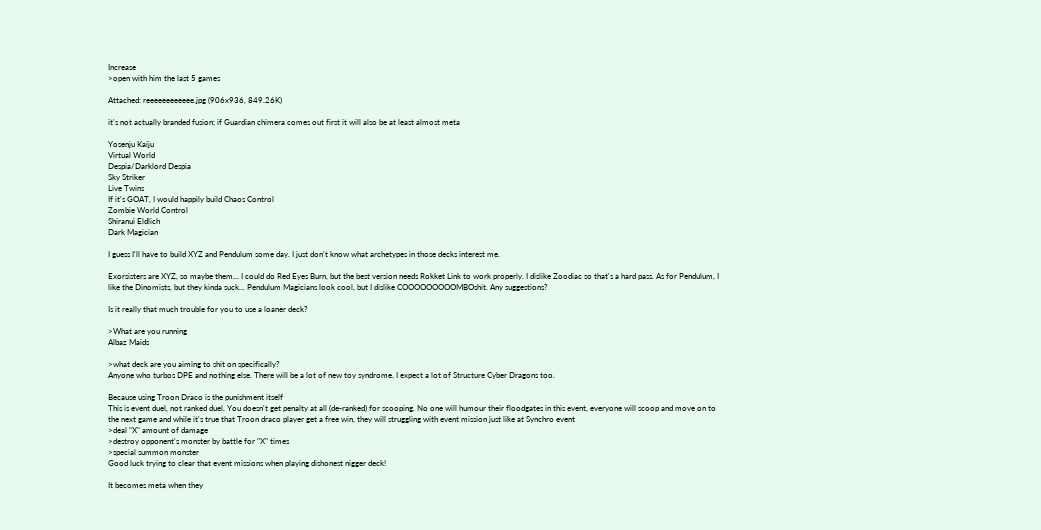Increase
>open with him the last 5 games

Attached: reeeeeeeeeeee.jpg (906x936, 849.26K)

it's not actually branded fusion; if Guardian chimera comes out first it will also be at least almost meta

Yosenju Kaiju
Virtual World
Despia/Darklord Despia
Sky Striker
Live Twins
If it's GOAT, I would happily build Chaos Control
Zombie World Control
Shiranui Eldlich
Dark Magician

I guess I'll have to build XYZ and Pendulum some day. I just don't know what archetypes in those decks interest me.

Exorsisters are XYZ, so maybe them... I could do Red Eyes Burn, but the best version needs Rokket Link to work properly. I dislike Zoodiac so that's a hard pass. As for Pendulum, I like the Dinomists, but they kinda suck... Pendulum Magicians look cool, but I dislike COOOOOOOOOMBOshit. Any suggestions?

Is it really that much trouble for you to use a loaner deck?

>What are you running
Albaz Maids

>what deck are you aiming to shit on specifically?
Anyone who turbos DPE and nothing else. There will be a lot of new toy syndrome. I expect a lot of Structure Cyber Dragons too.

Because using Troon Draco is the punishment itself
This is event duel, not ranked duel. You doesn't get penalty at all (de-ranked) for scooping. No one will humour their floodgates in this event, everyone will scoop and move on to the next game and while it's true that Troon draco player get a free win, they will struggling with event mission just like at Synchro event
>deal "X" amount of damage
>destroy opponent's monster by battle for "X" times
>special summon monster
Good luck trying to clear that event missions when playing dishonest nigger deck!

It becomes meta when they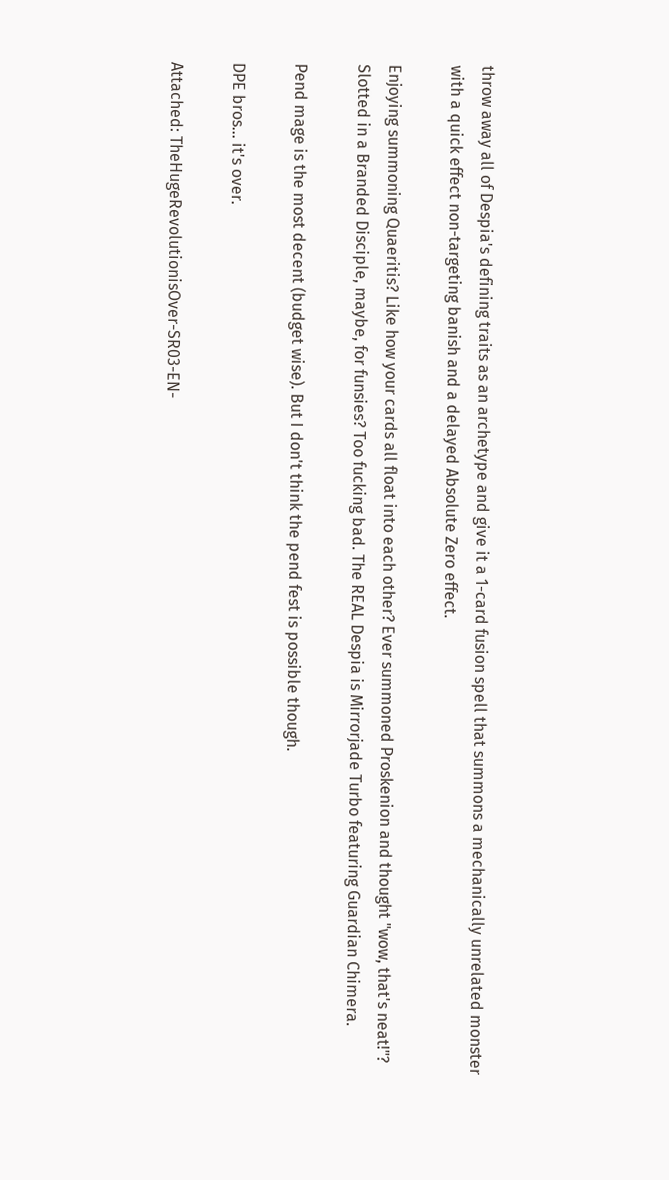throw away all of Despia's defining traits as an archetype and give it a 1-card fusion spell that summons a mechanically unrelated monster with a quick effect non-targeting banish and a delayed Absolute Zero effect.

Enjoying summoning Quaeritis? Like how your cards all float into each other? Ever summoned Proskenion and thought "wow, that's neat!"? Slotted in a Branded Disciple, maybe, for funsies? Too fucking bad. The REAL Despia is Mirrorjade Turbo featuring Guardian Chimera.

Pend mage is the most decent (budget wise). But I don't think the pend fest is possible though.

DPE bros... it's over.

Attached: TheHugeRevolutionisOver-SR03-EN-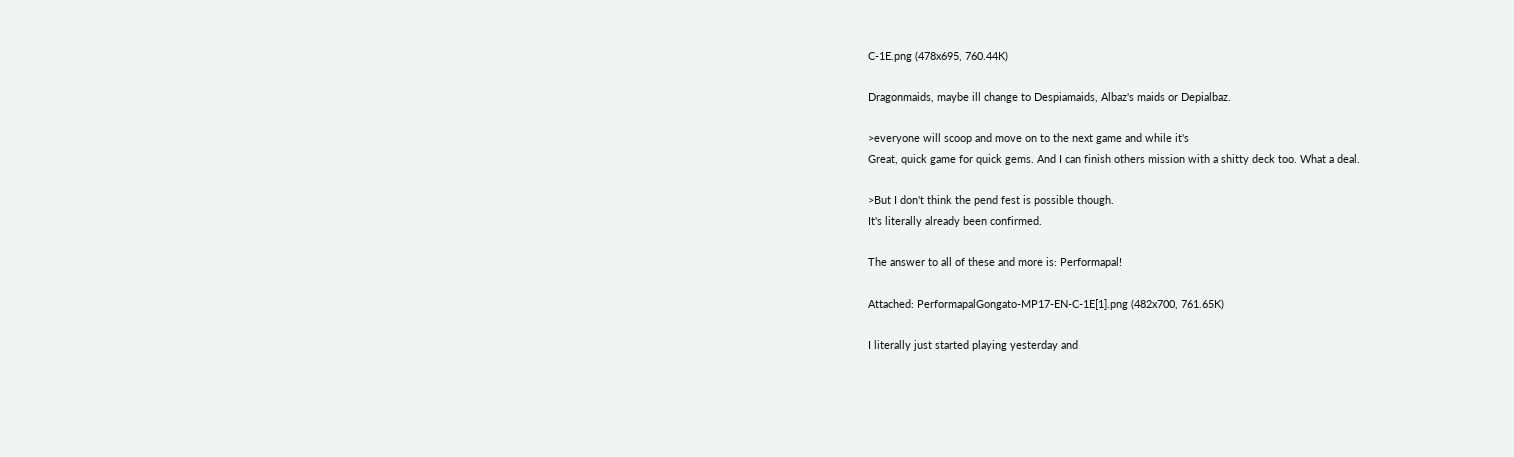C-1E.png (478x695, 760.44K)

Dragonmaids, maybe ill change to Despiamaids, Albaz's maids or Depialbaz.

>everyone will scoop and move on to the next game and while it's
Great, quick game for quick gems. And I can finish others mission with a shitty deck too. What a deal.

>But I don't think the pend fest is possible though.
It's literally already been confirmed.

The answer to all of these and more is: Performapal!

Attached: PerformapalGongato-MP17-EN-C-1E[1].png (482x700, 761.65K)

I literally just started playing yesterday and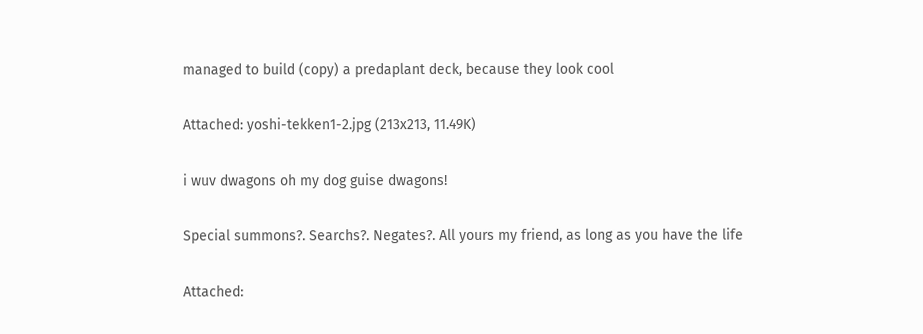managed to build (copy) a predaplant deck, because they look cool

Attached: yoshi-tekken1-2.jpg (213x213, 11.49K)

i wuv dwagons oh my dog guise dwagons!

Special summons?. Searchs?. Negates?. All yours my friend, as long as you have the life

Attached: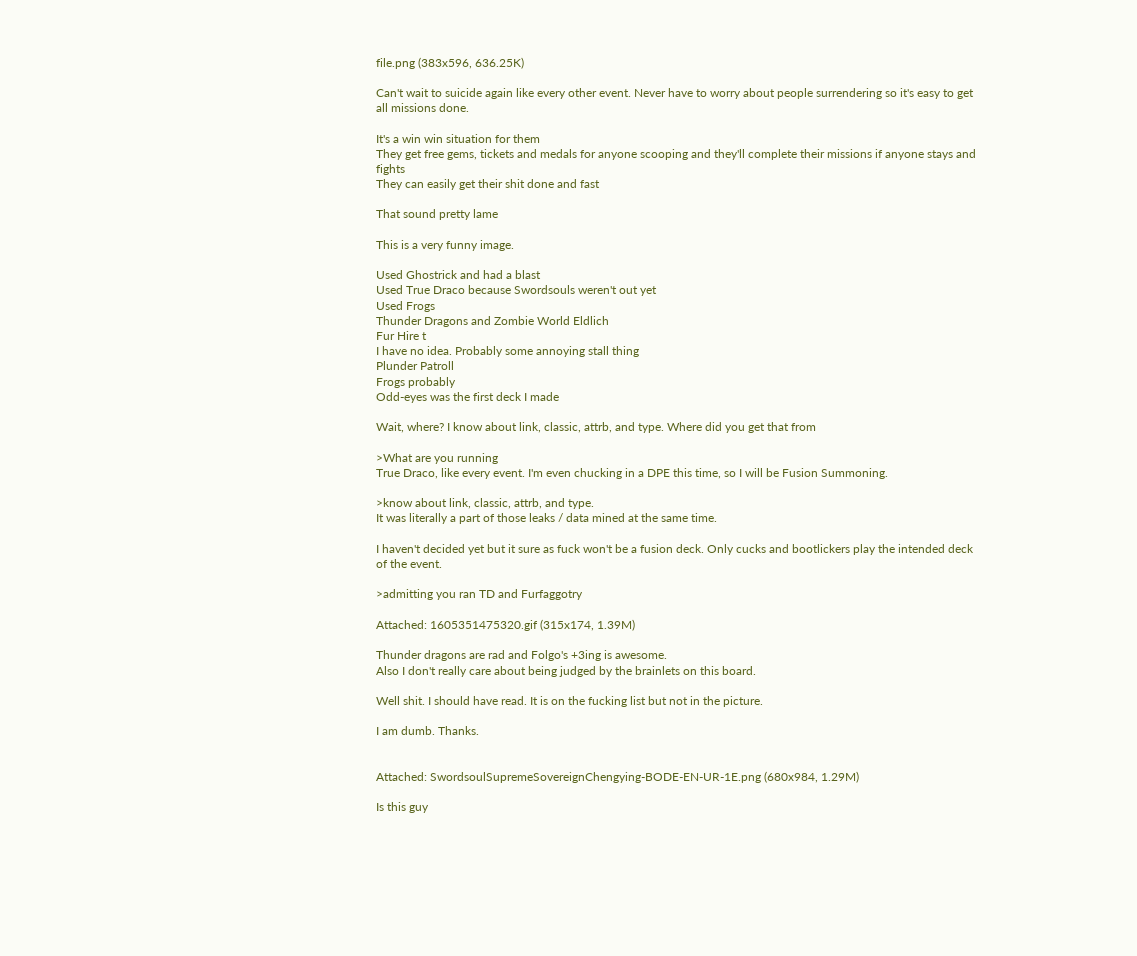file.png (383x596, 636.25K)

Can't wait to suicide again like every other event. Never have to worry about people surrendering so it's easy to get all missions done.

It's a win win situation for them
They get free gems, tickets and medals for anyone scooping and they'll complete their missions if anyone stays and fights
They can easily get their shit done and fast

That sound pretty lame

This is a very funny image.

Used Ghostrick and had a blast
Used True Draco because Swordsouls weren't out yet
Used Frogs
Thunder Dragons and Zombie World Eldlich
Fur Hire t
I have no idea. Probably some annoying stall thing
Plunder Patroll
Frogs probably
Odd-eyes was the first deck I made

Wait, where? I know about link, classic, attrb, and type. Where did you get that from

>What are you running
True Draco, like every event. I'm even chucking in a DPE this time, so I will be Fusion Summoning.

>know about link, classic, attrb, and type.
It was literally a part of those leaks / data mined at the same time.

I haven't decided yet but it sure as fuck won't be a fusion deck. Only cucks and bootlickers play the intended deck of the event.

>admitting you ran TD and Furfaggotry

Attached: 1605351475320.gif (315x174, 1.39M)

Thunder dragons are rad and Folgo's +3ing is awesome.
Also I don't really care about being judged by the brainlets on this board.

Well shit. I should have read. It is on the fucking list but not in the picture.

I am dumb. Thanks.


Attached: SwordsoulSupremeSovereignChengying-BODE-EN-UR-1E.png (680x984, 1.29M)

Is this guy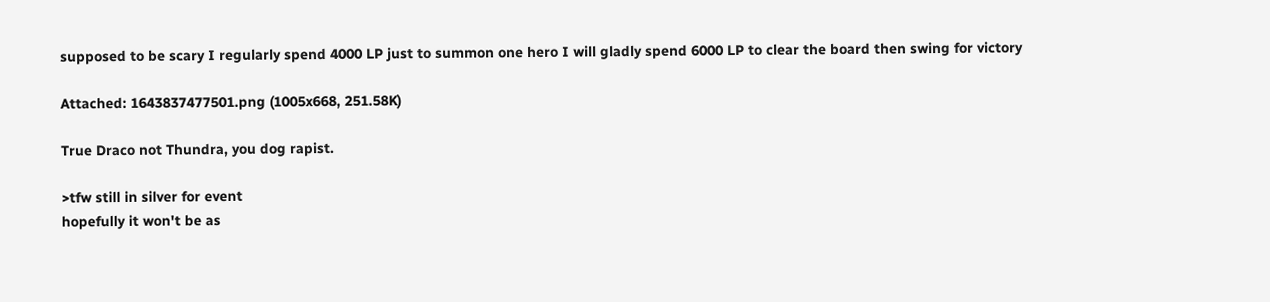supposed to be scary I regularly spend 4000 LP just to summon one hero I will gladly spend 6000 LP to clear the board then swing for victory

Attached: 1643837477501.png (1005x668, 251.58K)

True Draco not Thundra, you dog rapist.

>tfw still in silver for event
hopefully it won't be as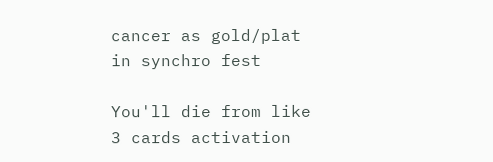cancer as gold/plat in synchro fest

You'll die from like 3 cards activation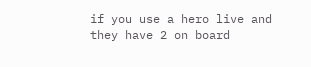if you use a hero live and they have 2 on board